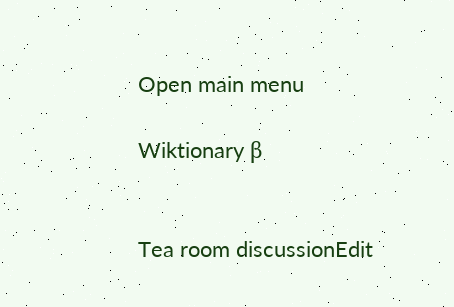Open main menu

Wiktionary β


Tea room discussionEdit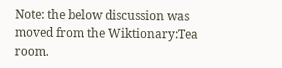Note: the below discussion was moved from the Wiktionary:Tea room.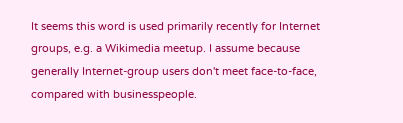It seems this word is used primarily recently for Internet groups, e.g. a Wikimedia meetup. I assume because generally Internet-group users don't meet face-to-face, compared with businesspeople.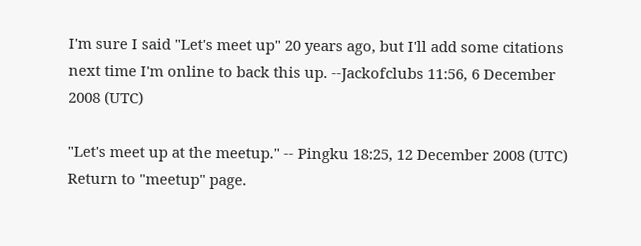I'm sure I said "Let's meet up" 20 years ago, but I'll add some citations next time I'm online to back this up. --Jackofclubs 11:56, 6 December 2008 (UTC)

"Let's meet up at the meetup." -- Pingku 18:25, 12 December 2008 (UTC)
Return to "meetup" page.